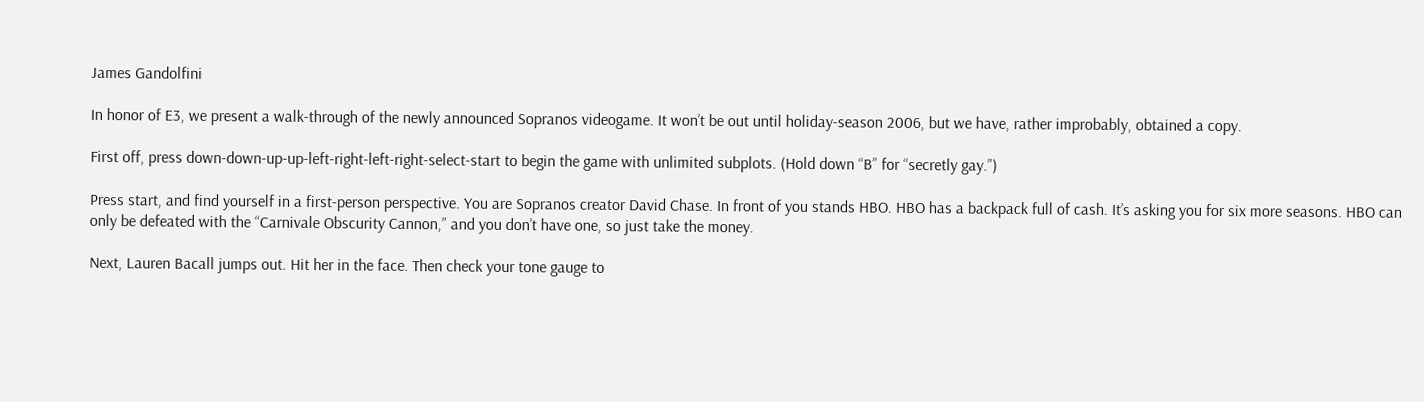James Gandolfini

In honor of E3, we present a walk-through of the newly announced Sopranos videogame. It won’t be out until holiday-season 2006, but we have, rather improbably, obtained a copy.

First off, press down-down-up-up-left-right-left-right-select-start to begin the game with unlimited subplots. (Hold down “B” for “secretly gay.”)

Press start, and find yourself in a first-person perspective. You are Sopranos creator David Chase. In front of you stands HBO. HBO has a backpack full of cash. It’s asking you for six more seasons. HBO can only be defeated with the “Carnivale Obscurity Cannon,” and you don’t have one, so just take the money.

Next, Lauren Bacall jumps out. Hit her in the face. Then check your tone gauge to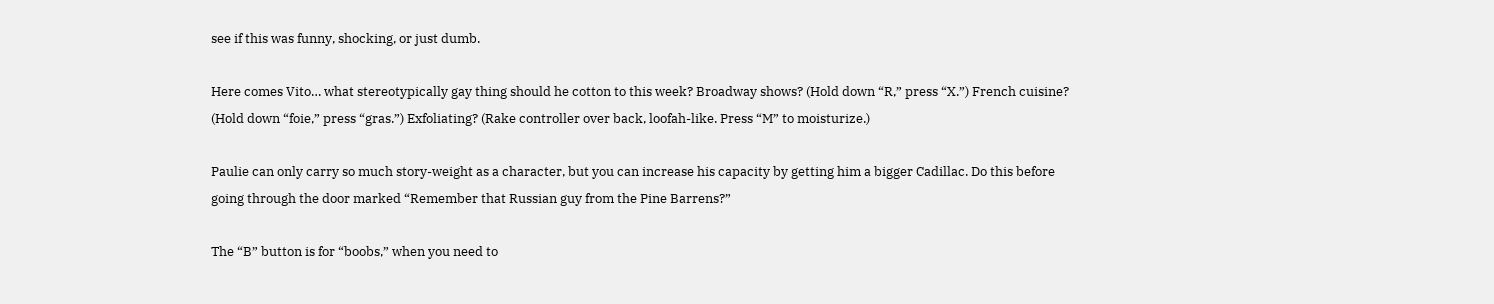see if this was funny, shocking, or just dumb.

Here comes Vito… what stereotypically gay thing should he cotton to this week? Broadway shows? (Hold down “R,” press “X.”) French cuisine? (Hold down “foie,” press “gras.”) Exfoliating? (Rake controller over back, loofah-like. Press “M” to moisturize.)

Paulie can only carry so much story-weight as a character, but you can increase his capacity by getting him a bigger Cadillac. Do this before going through the door marked “Remember that Russian guy from the Pine Barrens?”

The “B” button is for “boobs,” when you need to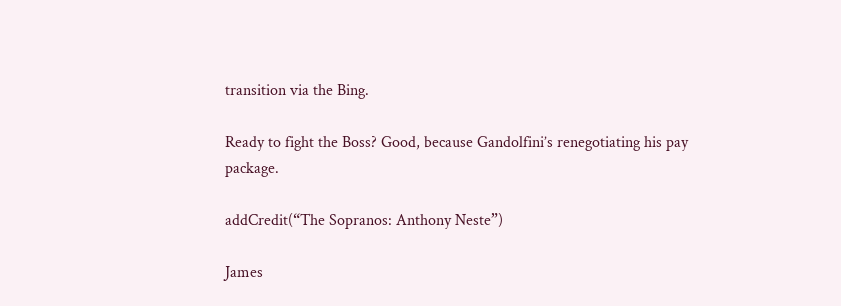transition via the Bing.

Ready to fight the Boss? Good, because Gandolfini’s renegotiating his pay package.

addCredit(“The Sopranos: Anthony Neste”)

James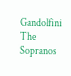Gandolfini
The Sopranos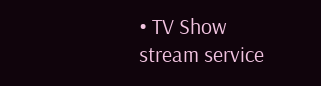• TV Show
stream service